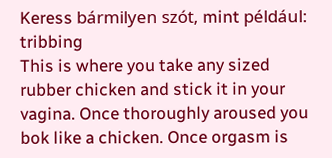Keress bármilyen szót, mint például: tribbing
This is where you take any sized rubber chicken and stick it in your vagina. Once thoroughly aroused you bok like a chicken. Once orgasm is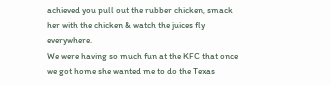achieved you pull out the rubber chicken, smack her with the chicken & watch the juices fly everywhere.
We were having so much fun at the KFC that once we got home she wanted me to do the Texas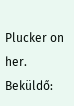Plucker on her.
Beküldő: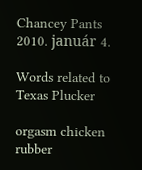Chancey Pants 2010. január 4.

Words related to Texas Plucker

orgasm chicken rubber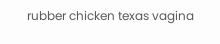rubber chicken texas vagina